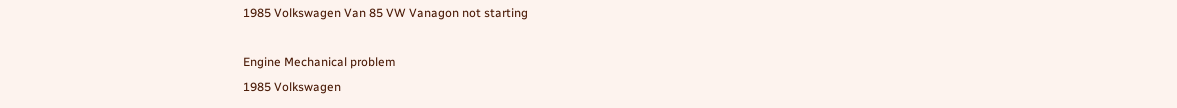1985 Volkswagen Van 85 VW Vanagon not starting

Engine Mechanical problem
1985 Volkswagen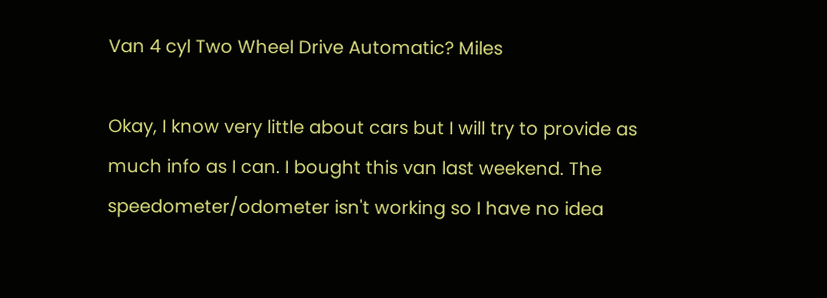Van 4 cyl Two Wheel Drive Automatic? Miles

Okay, I know very little about cars but I will try to provide as much info as I can. I bought this van last weekend. The speedometer/odometer isn't working so I have no idea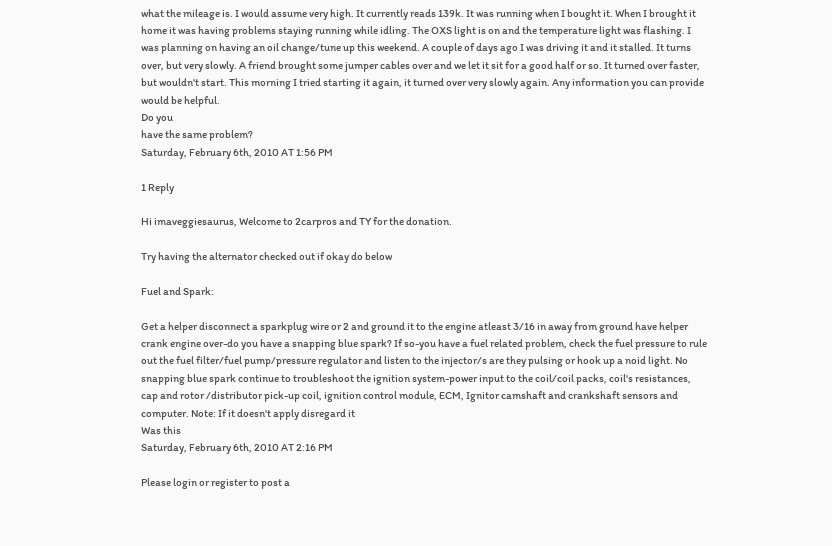what the mileage is. I would assume very high. It currently reads 139k. It was running when I bought it. When I brought it home it was having problems staying running while idling. The OXS light is on and the temperature light was flashing. I was planning on having an oil change/tune up this weekend. A couple of days ago I was driving it and it stalled. It turns over, but very slowly. A friend brought some jumper cables over and we let it sit for a good half or so. It turned over faster, but wouldn't start. This morning I tried starting it again, it turned over very slowly again. Any information you can provide would be helpful.
Do you
have the same problem?
Saturday, February 6th, 2010 AT 1:56 PM

1 Reply

Hi imaveggiesaurus, Welcome to 2carpros and TY for the donation.

Try having the alternator checked out if okay do below

Fuel and Spark:

Get a helper disconnect a sparkplug wire or 2 and ground it to the engine atleast 3/16 in away from ground have helper crank engine over-do you have a snapping blue spark? If so-you have a fuel related problem, check the fuel pressure to rule out the fuel filter/fuel pump/pressure regulator and listen to the injector/s are they pulsing or hook up a noid light. No snapping blue spark continue to troubleshoot the ignition system-power input to the coil/coil packs, coil's resistances, cap and rotor /distributor pick-up coil, ignition control module, ECM, Ignitor camshaft and crankshaft sensors and computer. Note: If it doesn't apply disregard it
Was this
Saturday, February 6th, 2010 AT 2:16 PM

Please login or register to post a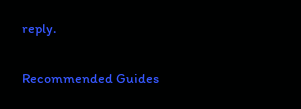reply.

Recommended Guides